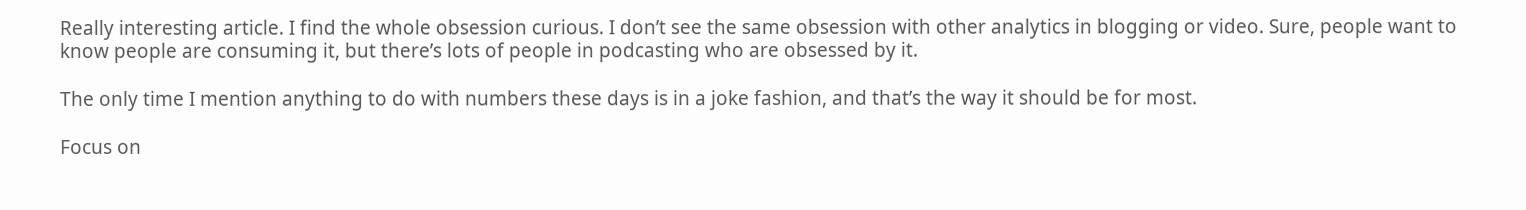Really interesting article. I find the whole obsession curious. I don’t see the same obsession with other analytics in blogging or video. Sure, people want to know people are consuming it, but there’s lots of people in podcasting who are obsessed by it.

The only time I mention anything to do with numbers these days is in a joke fashion, and that’s the way it should be for most.

Focus on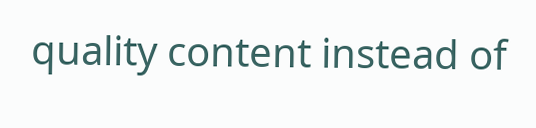quality content instead of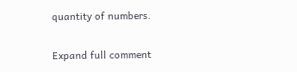quantity of numbers.

Expand full comment